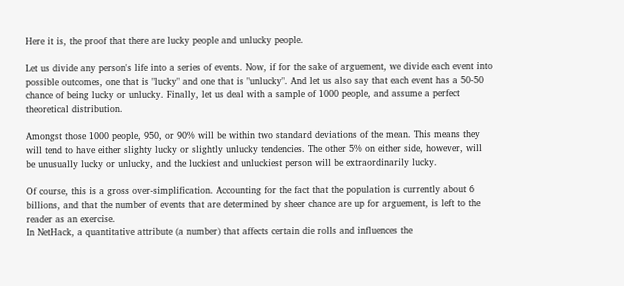Here it is, the proof that there are lucky people and unlucky people.

Let us divide any person's life into a series of events. Now, if for the sake of arguement, we divide each event into possible outcomes, one that is "lucky" and one that is "unlucky". And let us also say that each event has a 50-50 chance of being lucky or unlucky. Finally, let us deal with a sample of 1000 people, and assume a perfect theoretical distribution.

Amongst those 1000 people, 950, or 90% will be within two standard deviations of the mean. This means they will tend to have either slighty lucky or slightly unlucky tendencies. The other 5% on either side, however, will be unusually lucky or unlucky, and the luckiest and unluckiest person will be extraordinarily lucky.

Of course, this is a gross over-simplification. Accounting for the fact that the population is currently about 6 billions, and that the number of events that are determined by sheer chance are up for arguement, is left to the reader as an exercise.
In NetHack, a quantitative attribute (a number) that affects certain die rolls and influences the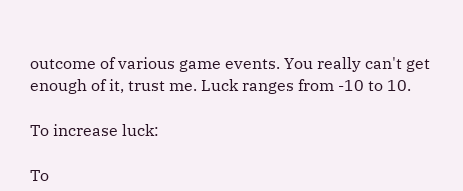outcome of various game events. You really can't get enough of it, trust me. Luck ranges from -10 to 10.

To increase luck:

To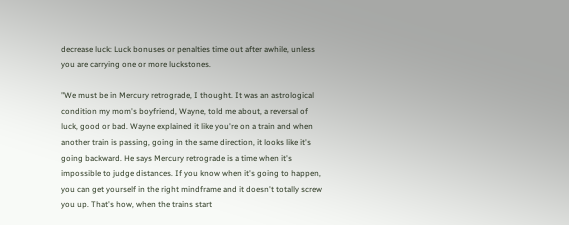decrease luck: Luck bonuses or penalties time out after awhile, unless you are carrying one or more luckstones.

"We must be in Mercury retrograde, I thought. It was an astrological condition my mom's boyfriend, Wayne, told me about, a reversal of luck, good or bad. Wayne explained it like you're on a train and when another train is passing, going in the same direction, it looks like it's going backward. He says Mercury retrograde is a time when it's impossible to judge distances. If you know when it's going to happen, you can get yourself in the right mindframe and it doesn't totally screw you up. That's how, when the trains start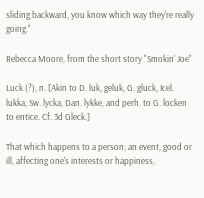sliding backward, you know which way they're really going."

Rebecca Moore, from the short story "Smokin' Joe"

Luck (?), n. [Akin to D. luk, geluk, G. gluck, Icel. lukka, Sw. lycka, Dan. lykke, and perh. to G. locken to entice. Cf. 3d Gleck.]

That which happens to a person; an event, good or ill, affecting one's interests or happiness,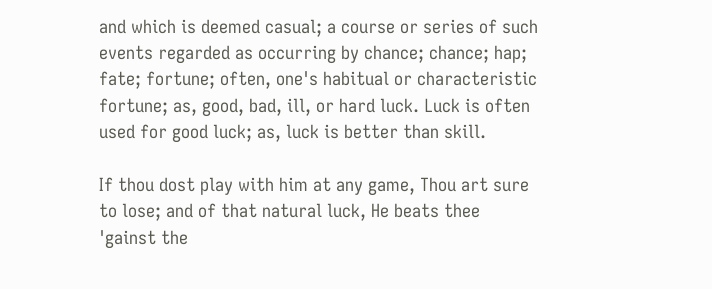and which is deemed casual; a course or series of such events regarded as occurring by chance; chance; hap; fate; fortune; often, one's habitual or characteristic fortune; as, good, bad, ill, or hard luck. Luck is often used for good luck; as, luck is better than skill.

If thou dost play with him at any game, Thou art sure to lose; and of that natural luck, He beats thee 'gainst the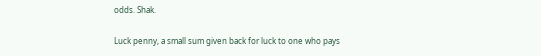odds. Shak.

Luck penny, a small sum given back for luck to one who pays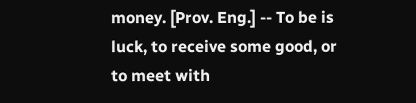money. [Prov. Eng.] -- To be is luck, to receive some good, or to meet with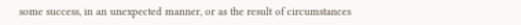some success, in an unexpected manner, or as the result of circumstances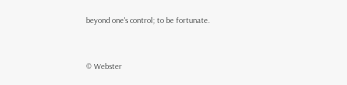beyond one's control; to be fortunate.


© Webster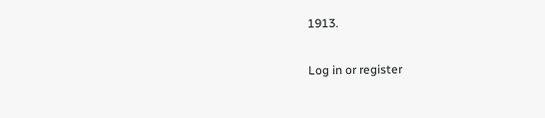1913.

Log in or register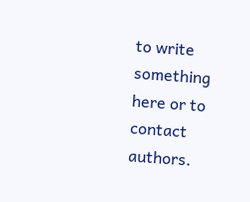to write something here or to contact authors.